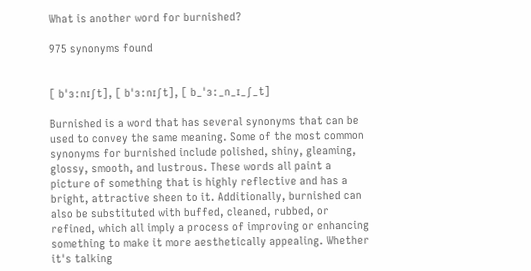What is another word for burnished?

975 synonyms found


[ bˈɜːnɪʃt], [ bˈɜːnɪʃt], [ b_ˈɜː_n_ɪ_ʃ_t]

Burnished is a word that has several synonyms that can be used to convey the same meaning. Some of the most common synonyms for burnished include polished, shiny, gleaming, glossy, smooth, and lustrous. These words all paint a picture of something that is highly reflective and has a bright, attractive sheen to it. Additionally, burnished can also be substituted with buffed, cleaned, rubbed, or refined, which all imply a process of improving or enhancing something to make it more aesthetically appealing. Whether it's talking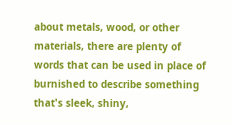about metals, wood, or other materials, there are plenty of words that can be used in place of burnished to describe something that's sleek, shiny,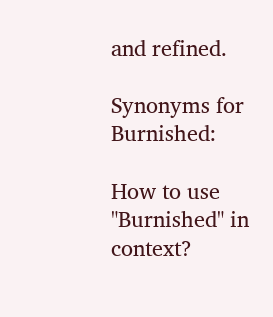and refined.

Synonyms for Burnished:

How to use "Burnished" in context?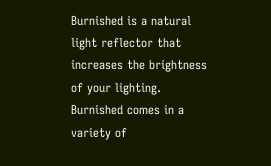Burnished is a natural light reflector that increases the brightness of your lighting. Burnished comes in a variety of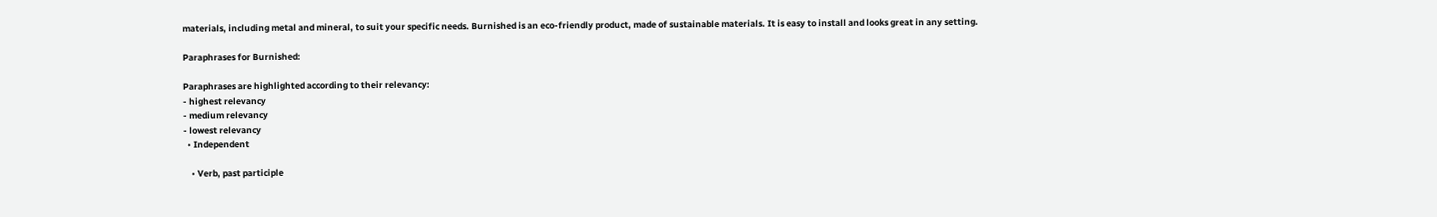materials, including metal and mineral, to suit your specific needs. Burnished is an eco-friendly product, made of sustainable materials. It is easy to install and looks great in any setting.

Paraphrases for Burnished:

Paraphrases are highlighted according to their relevancy:
- highest relevancy
- medium relevancy
- lowest relevancy
  • Independent

    • Verb, past participle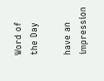Word of the Day

have an impression